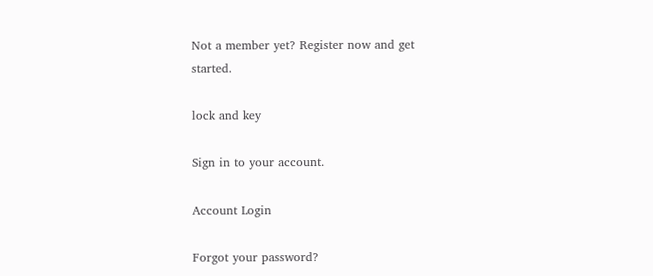Not a member yet? Register now and get started.

lock and key

Sign in to your account.

Account Login

Forgot your password?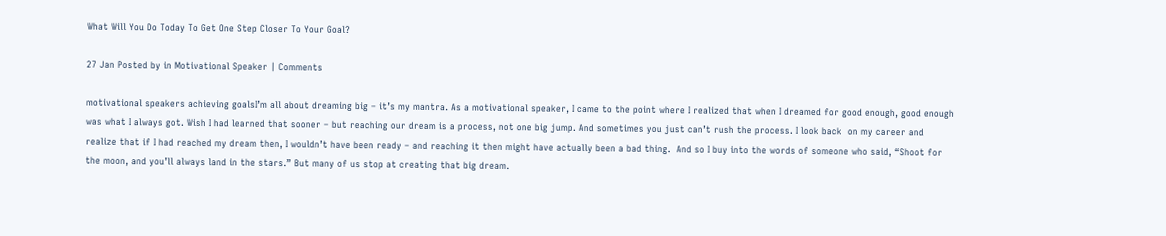What Will You Do Today To Get One Step Closer To Your Goal?

27 Jan Posted by in Motivational Speaker | Comments

motivational speakers achieving goalsI’m all about dreaming big – it’s my mantra. As a motivational speaker, I came to the point where I realized that when I dreamed for good enough, good enough was what I always got. Wish I had learned that sooner – but reaching our dream is a process, not one big jump. And sometimes you just can’t rush the process. I look back  on my career and realize that if I had reached my dream then, I wouldn’t have been ready – and reaching it then might have actually been a bad thing.  And so I buy into the words of someone who said, “Shoot for the moon, and you’ll always land in the stars.” But many of us stop at creating that big dream.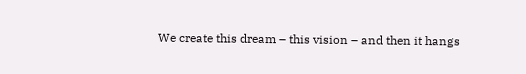We create this dream – this vision – and then it hangs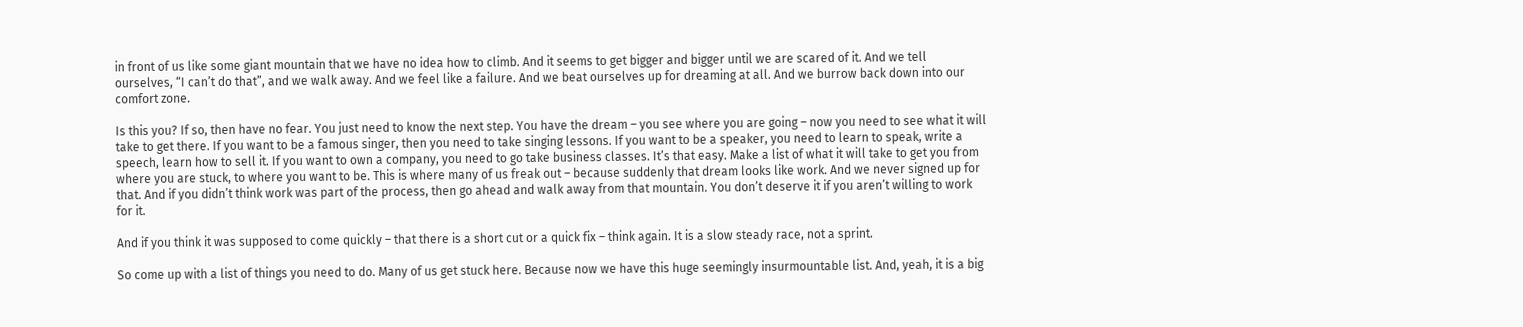in front of us like some giant mountain that we have no idea how to climb. And it seems to get bigger and bigger until we are scared of it. And we tell ourselves, “I can’t do that”, and we walk away. And we feel like a failure. And we beat ourselves up for dreaming at all. And we burrow back down into our comfort zone.

Is this you? If so, then have no fear. You just need to know the next step. You have the dream – you see where you are going – now you need to see what it will take to get there. If you want to be a famous singer, then you need to take singing lessons. If you want to be a speaker, you need to learn to speak, write a speech, learn how to sell it. If you want to own a company, you need to go take business classes. It’s that easy. Make a list of what it will take to get you from where you are stuck, to where you want to be. This is where many of us freak out – because suddenly that dream looks like work. And we never signed up for that. And if you didn’t think work was part of the process, then go ahead and walk away from that mountain. You don’t deserve it if you aren’t willing to work for it.

And if you think it was supposed to come quickly – that there is a short cut or a quick fix – think again. It is a slow steady race, not a sprint.

So come up with a list of things you need to do. Many of us get stuck here. Because now we have this huge seemingly insurmountable list. And, yeah, it is a big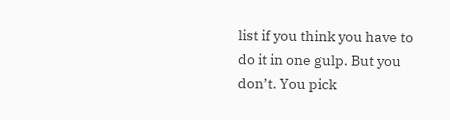list if you think you have to do it in one gulp. But you don’t. You pick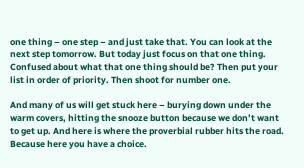one thing – one step – and just take that. You can look at the next step tomorrow. But today just focus on that one thing. Confused about what that one thing should be? Then put your list in order of priority. Then shoot for number one.

And many of us will get stuck here – burying down under the warm covers, hitting the snooze button because we don’t want to get up. And here is where the proverbial rubber hits the road. Because here you have a choice.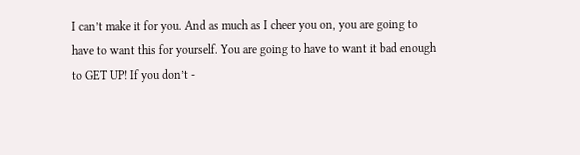I can’t make it for you. And as much as I cheer you on, you are going to have to want this for yourself. You are going to have to want it bad enough to GET UP! If you don’t -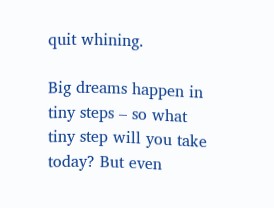quit whining.

Big dreams happen in tiny steps – so what tiny step will you take today? But even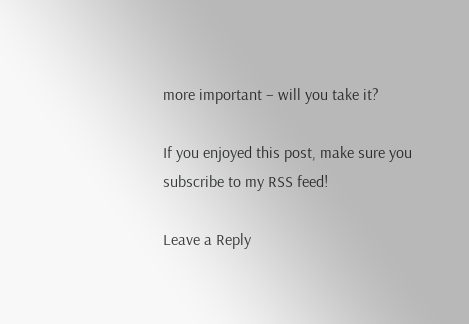more important – will you take it?

If you enjoyed this post, make sure you subscribe to my RSS feed!

Leave a Reply